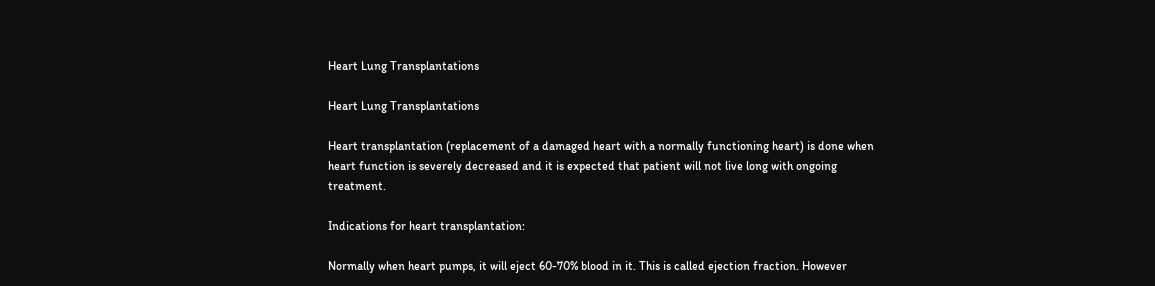Heart Lung Transplantations

Heart Lung Transplantations

Heart transplantation (replacement of a damaged heart with a normally functioning heart) is done when heart function is severely decreased and it is expected that patient will not live long with ongoing treatment.

Indications for heart transplantation:

Normally when heart pumps, it will eject 60-70% blood in it. This is called ejection fraction. However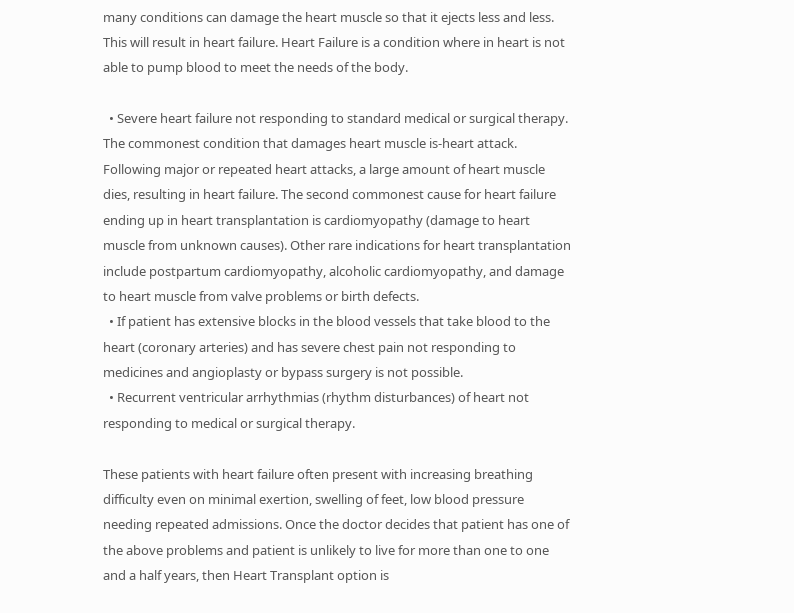many conditions can damage the heart muscle so that it ejects less and less. This will result in heart failure. Heart Failure is a condition where in heart is not able to pump blood to meet the needs of the body.

  • Severe heart failure not responding to standard medical or surgical therapy. The commonest condition that damages heart muscle is-heart attack. Following major or repeated heart attacks, a large amount of heart muscle dies, resulting in heart failure. The second commonest cause for heart failure ending up in heart transplantation is cardiomyopathy (damage to heart muscle from unknown causes). Other rare indications for heart transplantation include postpartum cardiomyopathy, alcoholic cardiomyopathy, and damage to heart muscle from valve problems or birth defects.
  • If patient has extensive blocks in the blood vessels that take blood to the heart (coronary arteries) and has severe chest pain not responding to medicines and angioplasty or bypass surgery is not possible.
  • Recurrent ventricular arrhythmias (rhythm disturbances) of heart not responding to medical or surgical therapy.

These patients with heart failure often present with increasing breathing difficulty even on minimal exertion, swelling of feet, low blood pressure needing repeated admissions. Once the doctor decides that patient has one of the above problems and patient is unlikely to live for more than one to one and a half years, then Heart Transplant option is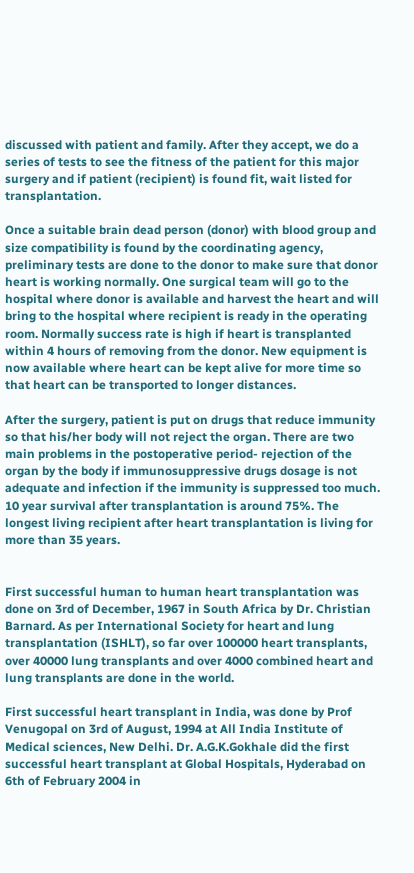discussed with patient and family. After they accept, we do a series of tests to see the fitness of the patient for this major surgery and if patient (recipient) is found fit, wait listed for transplantation.

Once a suitable brain dead person (donor) with blood group and size compatibility is found by the coordinating agency, preliminary tests are done to the donor to make sure that donor heart is working normally. One surgical team will go to the hospital where donor is available and harvest the heart and will bring to the hospital where recipient is ready in the operating room. Normally success rate is high if heart is transplanted within 4 hours of removing from the donor. New equipment is now available where heart can be kept alive for more time so that heart can be transported to longer distances.

After the surgery, patient is put on drugs that reduce immunity so that his/her body will not reject the organ. There are two main problems in the postoperative period- rejection of the organ by the body if immunosuppressive drugs dosage is not adequate and infection if the immunity is suppressed too much. 10 year survival after transplantation is around 75%. The longest living recipient after heart transplantation is living for more than 35 years.


First successful human to human heart transplantation was done on 3rd of December, 1967 in South Africa by Dr. Christian Barnard. As per International Society for heart and lung transplantation (ISHLT), so far over 100000 heart transplants, over 40000 lung transplants and over 4000 combined heart and lung transplants are done in the world.

First successful heart transplant in India, was done by Prof Venugopal on 3rd of August, 1994 at All India Institute of Medical sciences, New Delhi. Dr. A.G.K.Gokhale did the first successful heart transplant at Global Hospitals, Hyderabad on 6th of February 2004 in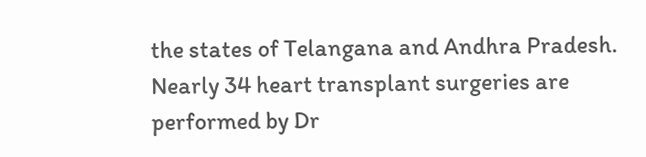the states of Telangana and Andhra Pradesh. Nearly 34 heart transplant surgeries are performed by Dr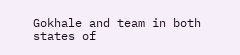Gokhale and team in both states of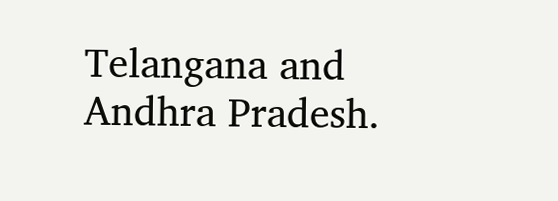Telangana and Andhra Pradesh.